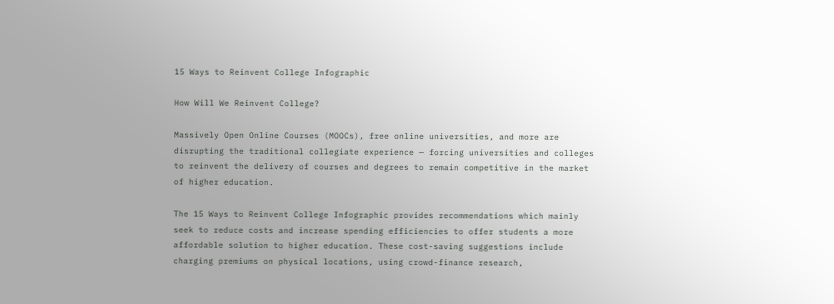15 Ways to Reinvent College Infographic

How Will We Reinvent College?

Massively Open Online Courses (MOOCs), free online universities, and more are disrupting the traditional collegiate experience — forcing universities and colleges to reinvent the delivery of courses and degrees to remain competitive in the market of higher education.

The 15 Ways to Reinvent College Infographic provides recommendations which mainly seek to reduce costs and increase spending efficiencies to offer students a more affordable solution to higher education. These cost-saving suggestions include charging premiums on physical locations, using crowd-finance research,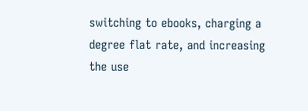switching to ebooks, charging a degree flat rate, and increasing the use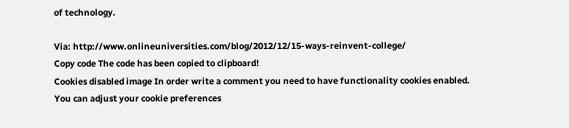of technology.

Via: http://www.onlineuniversities.com/blog/2012/12/15-ways-reinvent-college/
Copy code The code has been copied to clipboard!
Cookies disabled image In order write a comment you need to have functionality cookies enabled.
You can adjust your cookie preferences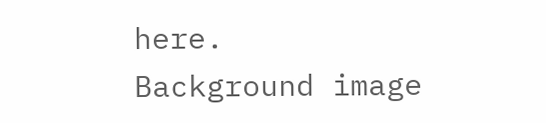here.
Background image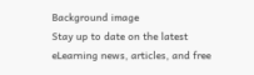Background image
Stay up to date on the latest eLearning news, articles, and free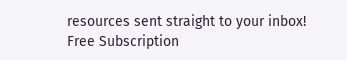resources sent straight to your inbox!
Free Subscription